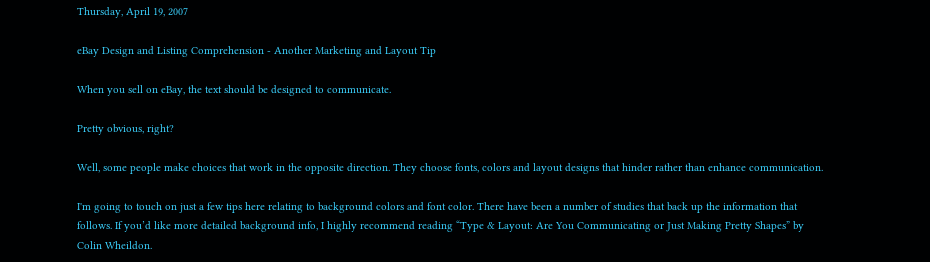Thursday, April 19, 2007

eBay Design and Listing Comprehension - Another Marketing and Layout Tip

When you sell on eBay, the text should be designed to communicate.

Pretty obvious, right?

Well, some people make choices that work in the opposite direction. They choose fonts, colors and layout designs that hinder rather than enhance communication.

I'm going to touch on just a few tips here relating to background colors and font color. There have been a number of studies that back up the information that follows. If you’d like more detailed background info, I highly recommend reading “Type & Layout: Are You Communicating or Just Making Pretty Shapes” by Colin Wheildon.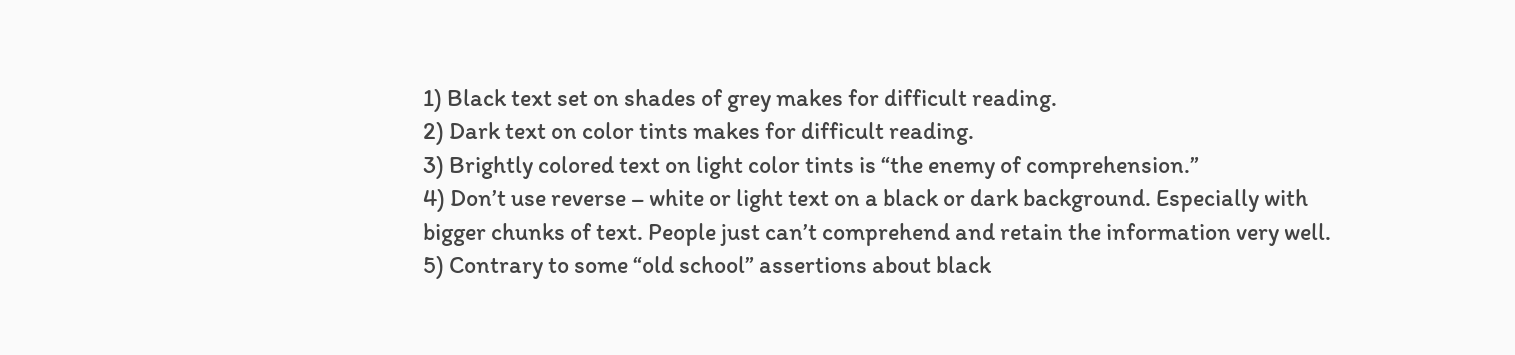1) Black text set on shades of grey makes for difficult reading.
2) Dark text on color tints makes for difficult reading.
3) Brightly colored text on light color tints is “the enemy of comprehension.”
4) Don’t use reverse – white or light text on a black or dark background. Especially with bigger chunks of text. People just can’t comprehend and retain the information very well.
5) Contrary to some “old school” assertions about black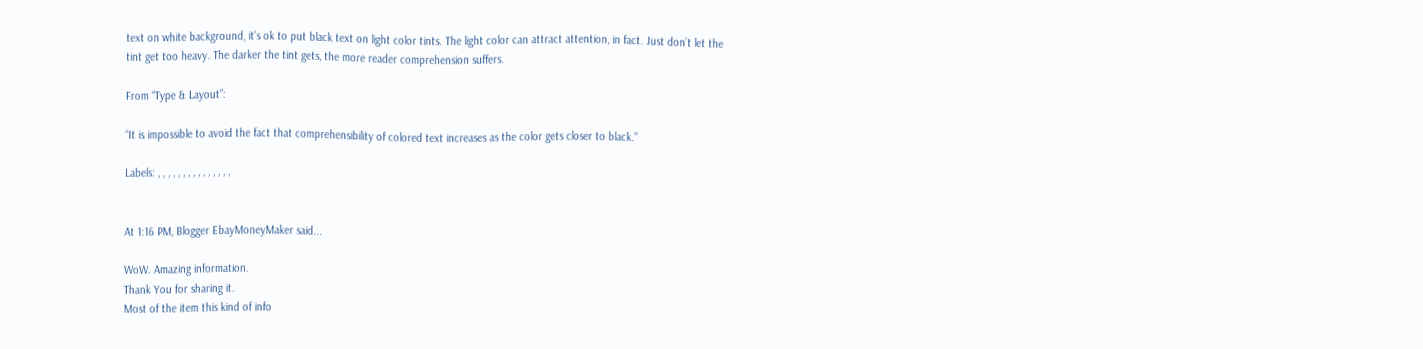text on white background, it’s ok to put black text on light color tints. The light color can attract attention, in fact. Just don’t let the tint get too heavy. The darker the tint gets, the more reader comprehension suffers.

From “Type & Layout”:

“It is impossible to avoid the fact that comprehensibility of colored text increases as the color gets closer to black.”

Labels: , , , , , , , , , , , , , , ,


At 1:16 PM, Blogger EbayMoneyMaker said...

WoW. Amazing information.
Thank You for sharing it.
Most of the item this kind of info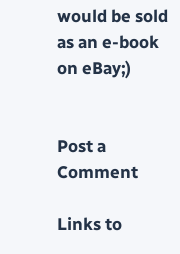would be sold as an e-book on eBay;)


Post a Comment

Links to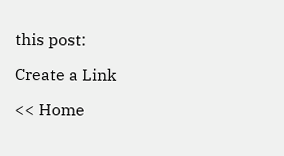this post:

Create a Link

<< Home